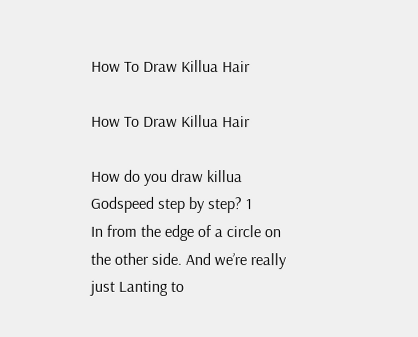How To Draw Killua Hair

How To Draw Killua Hair

How do you draw killua Godspeed step by step? 1
In from the edge of a circle on the other side. And we’re really just Lanting to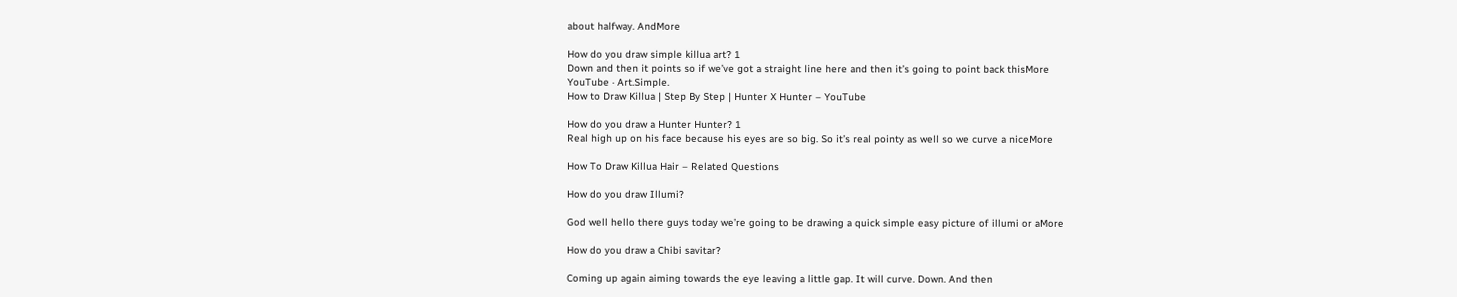about halfway. AndMore

How do you draw simple killua art? 1
Down and then it points so if we’ve got a straight line here and then it’s going to point back thisMore
YouTube · Art.Simple.
How to Draw Killua | Step By Step | Hunter X Hunter – YouTube

How do you draw a Hunter Hunter? 1
Real high up on his face because his eyes are so big. So it’s real pointy as well so we curve a niceMore

How To Draw Killua Hair – Related Questions

How do you draw Illumi?

God well hello there guys today we’re going to be drawing a quick simple easy picture of illumi or aMore

How do you draw a Chibi savitar?

Coming up again aiming towards the eye leaving a little gap. It will curve. Down. And then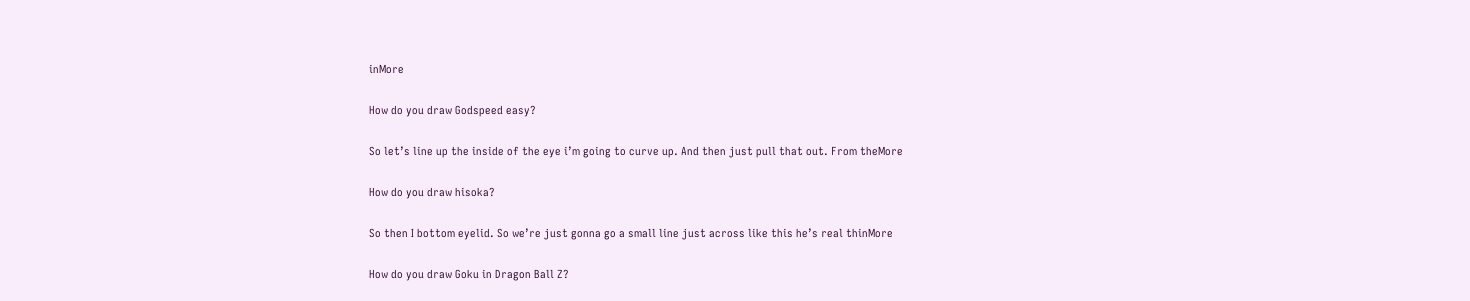inMore

How do you draw Godspeed easy?

So let’s line up the inside of the eye i’m going to curve up. And then just pull that out. From theMore

How do you draw hisoka?

So then I bottom eyelid. So we’re just gonna go a small line just across like this he’s real thinMore

How do you draw Goku in Dragon Ball Z?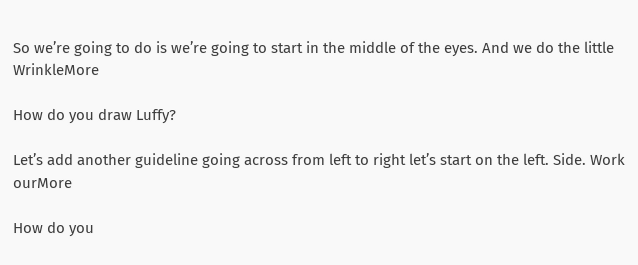So we’re going to do is we’re going to start in the middle of the eyes. And we do the little WrinkleMore

How do you draw Luffy?

Let’s add another guideline going across from left to right let’s start on the left. Side. Work ourMore

How do you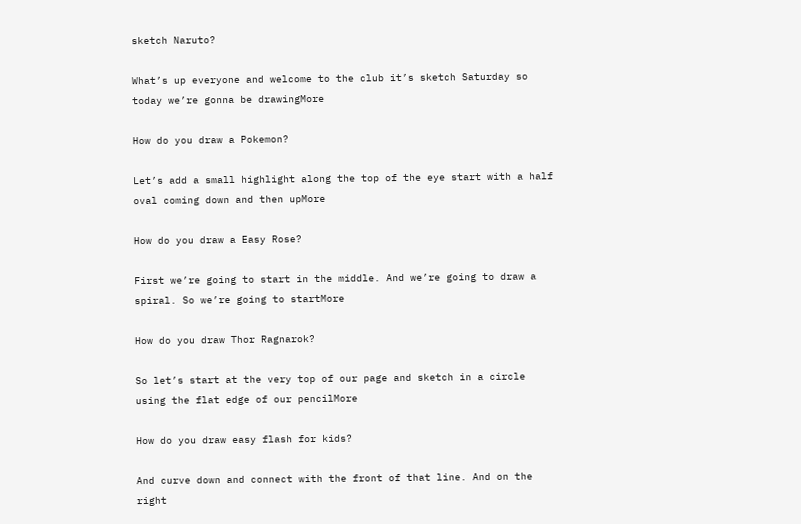sketch Naruto?

What’s up everyone and welcome to the club it’s sketch Saturday so today we’re gonna be drawingMore

How do you draw a Pokemon?

Let’s add a small highlight along the top of the eye start with a half oval coming down and then upMore

How do you draw a Easy Rose?

First we’re going to start in the middle. And we’re going to draw a spiral. So we’re going to startMore

How do you draw Thor Ragnarok?

So let’s start at the very top of our page and sketch in a circle using the flat edge of our pencilMore

How do you draw easy flash for kids?

And curve down and connect with the front of that line. And on the right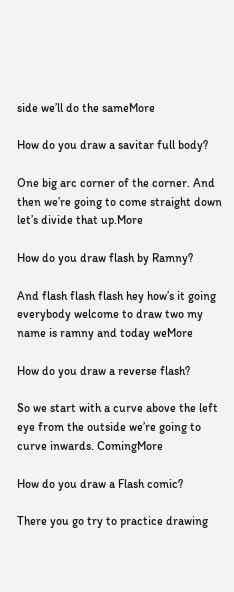side we’ll do the sameMore

How do you draw a savitar full body?

One big arc corner of the corner. And then we’re going to come straight down let’s divide that up.More

How do you draw flash by Ramny?

And flash flash flash hey how’s it going everybody welcome to draw two my name is ramny and today weMore

How do you draw a reverse flash?

So we start with a curve above the left eye from the outside we’re going to curve inwards. ComingMore

How do you draw a Flash comic?

There you go try to practice drawing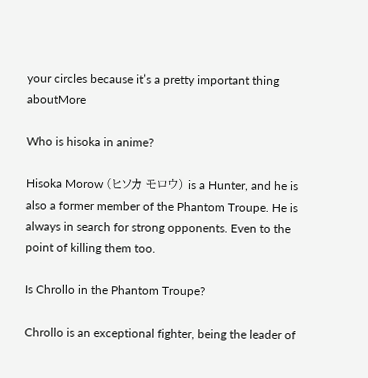your circles because it’s a pretty important thing aboutMore

Who is hisoka in anime?

Hisoka Morow (ヒソカ モロウ) is a Hunter, and he is also a former member of the Phantom Troupe. He is always in search for strong opponents. Even to the point of killing them too.

Is Chrollo in the Phantom Troupe?

Chrollo is an exceptional fighter, being the leader of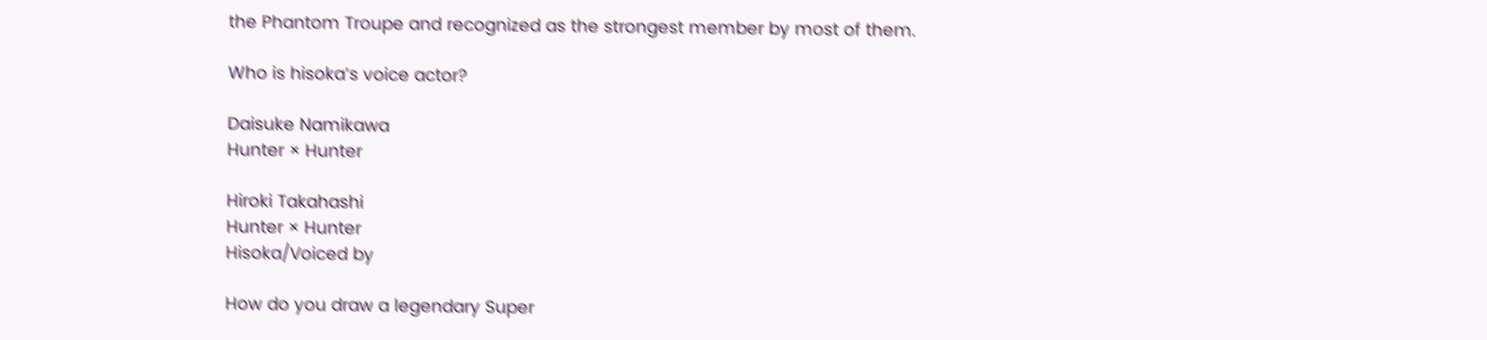the Phantom Troupe and recognized as the strongest member by most of them.

Who is hisoka’s voice actor?

Daisuke Namikawa
Hunter × Hunter

Hiroki Takahashi
Hunter × Hunter
Hisoka/Voiced by

How do you draw a legendary Super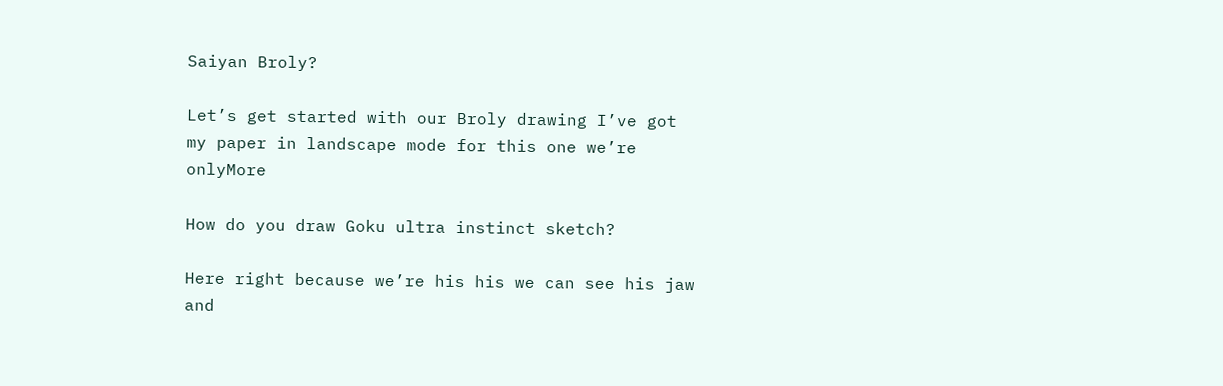Saiyan Broly?

Let’s get started with our Broly drawing I’ve got my paper in landscape mode for this one we’re onlyMore

How do you draw Goku ultra instinct sketch?

Here right because we’re his his we can see his jaw and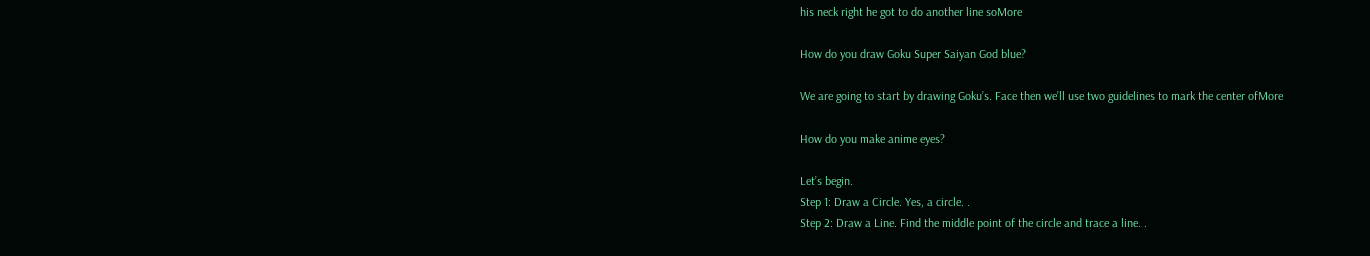his neck right he got to do another line soMore

How do you draw Goku Super Saiyan God blue?

We are going to start by drawing Goku’s. Face then we’ll use two guidelines to mark the center ofMore

How do you make anime eyes?

Let’s begin.
Step 1: Draw a Circle. Yes, a circle. .
Step 2: Draw a Line. Find the middle point of the circle and trace a line. .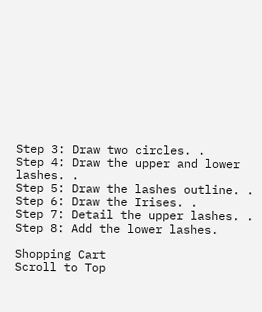Step 3: Draw two circles. .
Step 4: Draw the upper and lower lashes. .
Step 5: Draw the lashes outline. .
Step 6: Draw the Irises. .
Step 7: Detail the upper lashes. .
Step 8: Add the lower lashes.

Shopping Cart
Scroll to Top